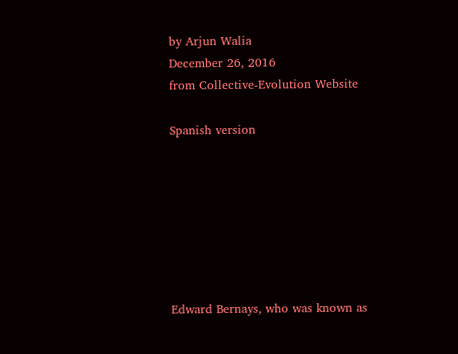by Arjun Walia
December 26, 2016
from Collective-Evolution Website

Spanish version







Edward Bernays, who was known as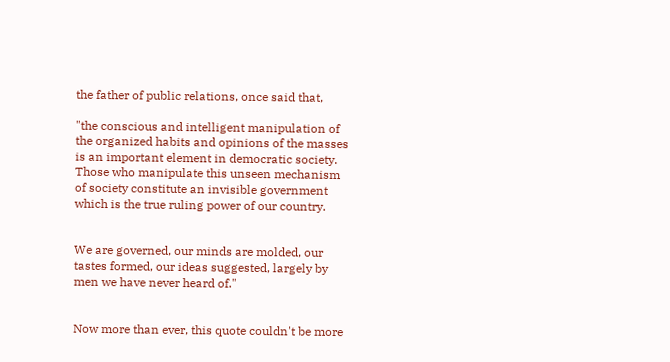the father of public relations, once said that,

"the conscious and intelligent manipulation of the organized habits and opinions of the masses is an important element in democratic society. Those who manipulate this unseen mechanism of society constitute an invisible government which is the true ruling power of our country.


We are governed, our minds are molded, our tastes formed, our ideas suggested, largely by men we have never heard of."


Now more than ever, this quote couldn't be more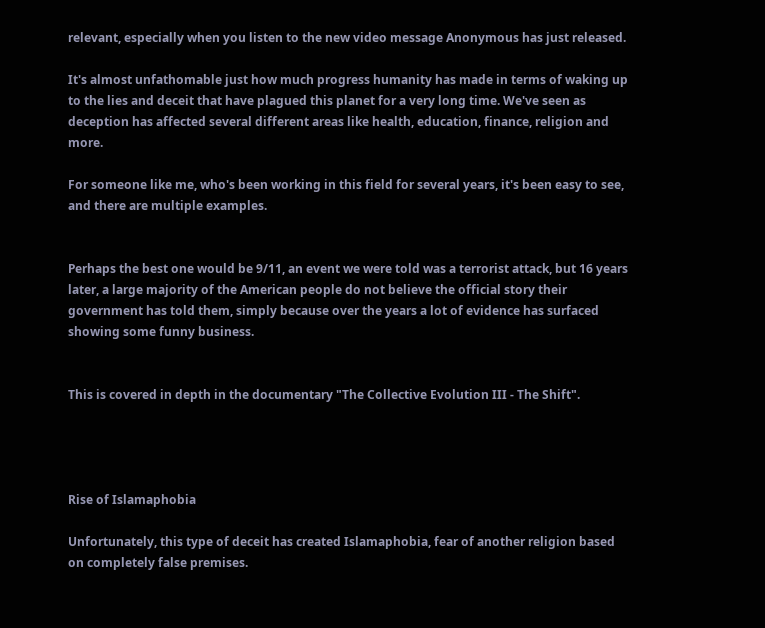relevant, especially when you listen to the new video message Anonymous has just released.

It's almost unfathomable just how much progress humanity has made in terms of waking up to the lies and deceit that have plagued this planet for a very long time. We've seen as deception has affected several different areas like health, education, finance, religion and more.

For someone like me, who's been working in this field for several years, it's been easy to see, and there are multiple examples.


Perhaps the best one would be 9/11, an event we were told was a terrorist attack, but 16 years later, a large majority of the American people do not believe the official story their government has told them, simply because over the years a lot of evidence has surfaced showing some funny business.


This is covered in depth in the documentary "The Collective Evolution III - The Shift".




Rise of Islamaphobia

Unfortunately, this type of deceit has created Islamaphobia, fear of another religion based on completely false premises.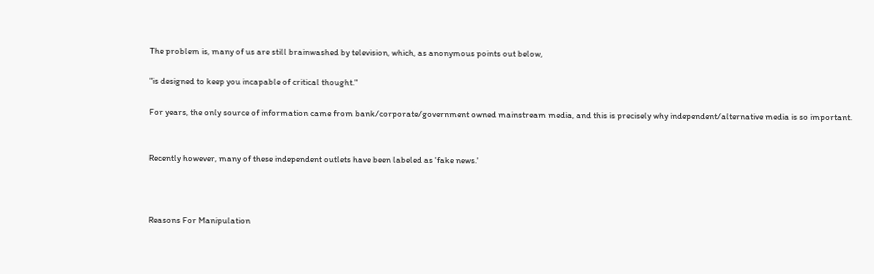The problem is, many of us are still brainwashed by television, which, as anonymous points out below,

"is designed to keep you incapable of critical thought."

For years, the only source of information came from bank/corporate/government owned mainstream media, and this is precisely why independent/alternative media is so important.


Recently however, many of these independent outlets have been labeled as 'fake news.'



Reasons For Manipulation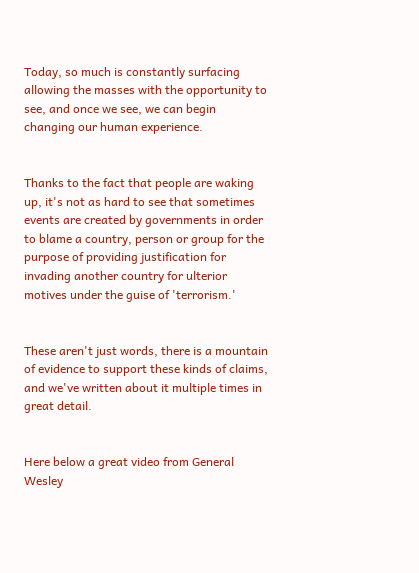Today, so much is constantly surfacing allowing the masses with the opportunity to see, and once we see, we can begin changing our human experience.


Thanks to the fact that people are waking up, it's not as hard to see that sometimes events are created by governments in order to blame a country, person or group for the purpose of providing justification for invading another country for ulterior motives under the guise of 'terrorism.'


These aren't just words, there is a mountain of evidence to support these kinds of claims, and we've written about it multiple times in great detail.


Here below a great video from General Wesley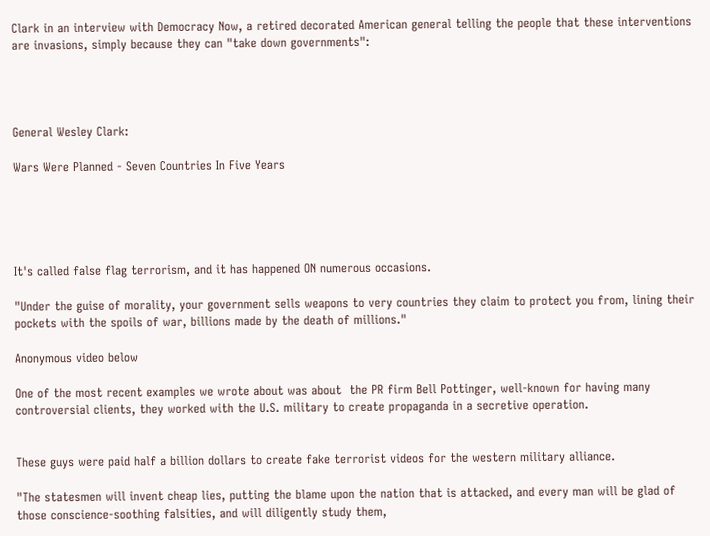Clark in an interview with Democracy Now, a retired decorated American general telling the people that these interventions are invasions, simply because they can "take down governments":




General Wesley Clark:

Wars Were Planned - Seven Countries In Five Years





It's called false flag terrorism, and it has happened ON numerous occasions.

"Under the guise of morality, your government sells weapons to very countries they claim to protect you from, lining their pockets with the spoils of war, billions made by the death of millions."

Anonymous video below

One of the most recent examples we wrote about was about  the PR firm Bell Pottinger, well-known for having many controversial clients, they worked with the U.S. military to create propaganda in a secretive operation.


These guys were paid half a billion dollars to create fake terrorist videos for the western military alliance.

"The statesmen will invent cheap lies, putting the blame upon the nation that is attacked, and every man will be glad of those conscience-soothing falsities, and will diligently study them,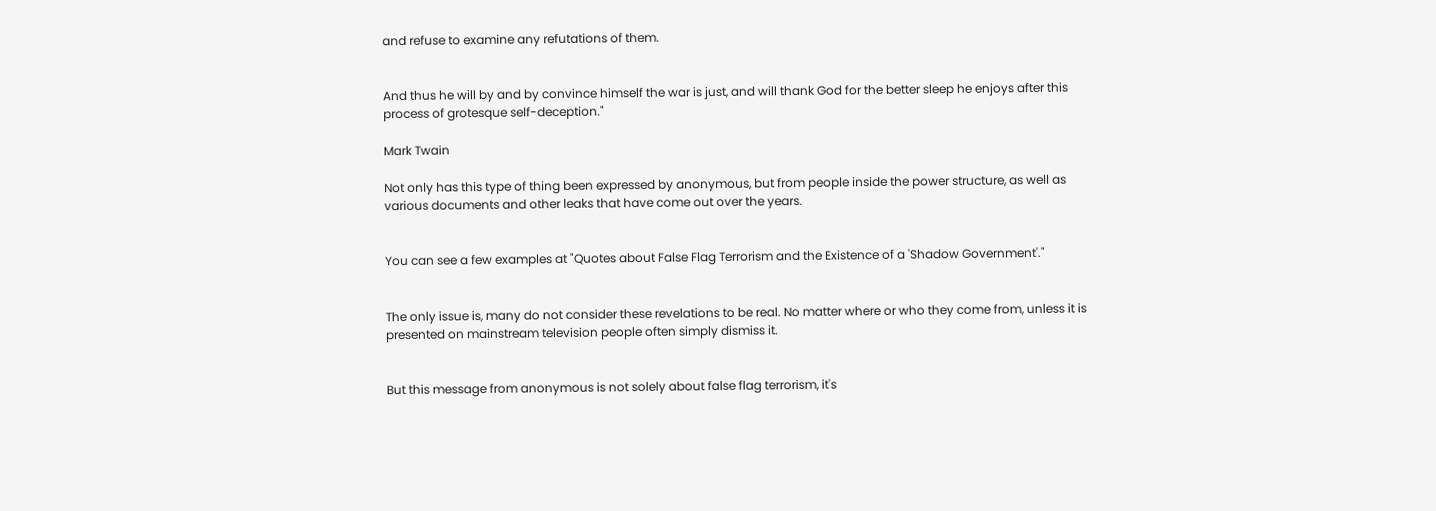and refuse to examine any refutations of them.


And thus he will by and by convince himself the war is just, and will thank God for the better sleep he enjoys after this process of grotesque self-deception."

Mark Twain

Not only has this type of thing been expressed by anonymous, but from people inside the power structure, as well as various documents and other leaks that have come out over the years.


You can see a few examples at "Quotes about False Flag Terrorism and the Existence of a 'Shadow Government'."


The only issue is, many do not consider these revelations to be real. No matter where or who they come from, unless it is presented on mainstream television people often simply dismiss it.


But this message from anonymous is not solely about false flag terrorism, it's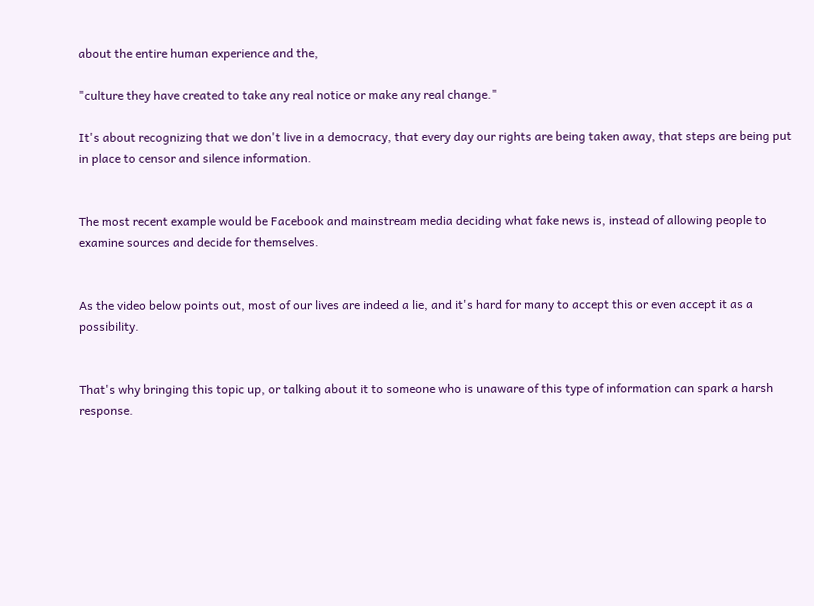about the entire human experience and the,

"culture they have created to take any real notice or make any real change."

It's about recognizing that we don't live in a democracy, that every day our rights are being taken away, that steps are being put in place to censor and silence information.


The most recent example would be Facebook and mainstream media deciding what fake news is, instead of allowing people to examine sources and decide for themselves.


As the video below points out, most of our lives are indeed a lie, and it's hard for many to accept this or even accept it as a possibility.


That's why bringing this topic up, or talking about it to someone who is unaware of this type of information can spark a harsh response.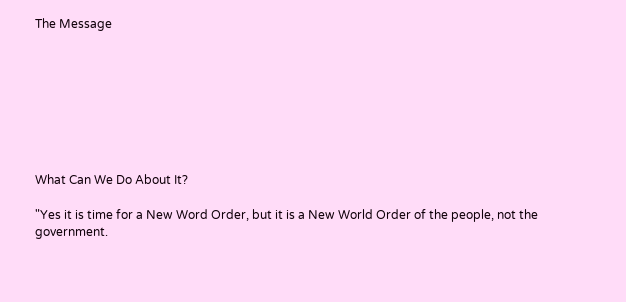The Message








What Can We Do About It?

"Yes it is time for a New Word Order, but it is a New World Order of the people, not the government.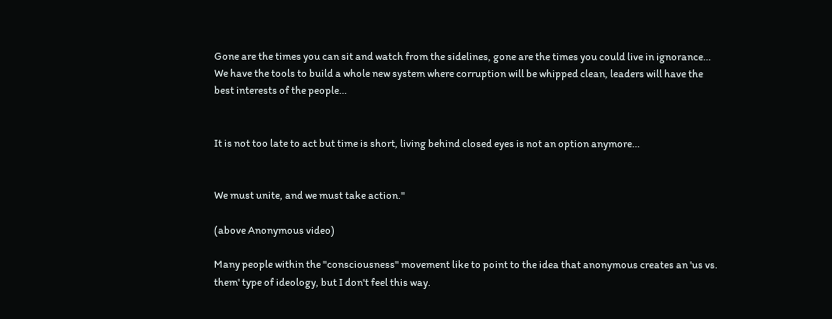Gone are the times you can sit and watch from the sidelines, gone are the times you could live in ignorance… We have the tools to build a whole new system where corruption will be whipped clean, leaders will have the best interests of the people…


It is not too late to act but time is short, living behind closed eyes is not an option anymore…


We must unite, and we must take action."

(above Anonymous video)

Many people within the "consciousness" movement like to point to the idea that anonymous creates an 'us vs. them' type of ideology, but I don't feel this way.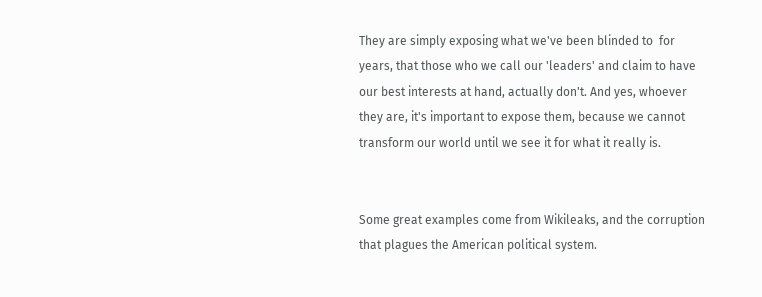They are simply exposing what we've been blinded to  for years, that those who we call our 'leaders' and claim to have our best interests at hand, actually don't. And yes, whoever they are, it's important to expose them, because we cannot transform our world until we see it for what it really is.


Some great examples come from Wikileaks, and the corruption that plagues the American political system.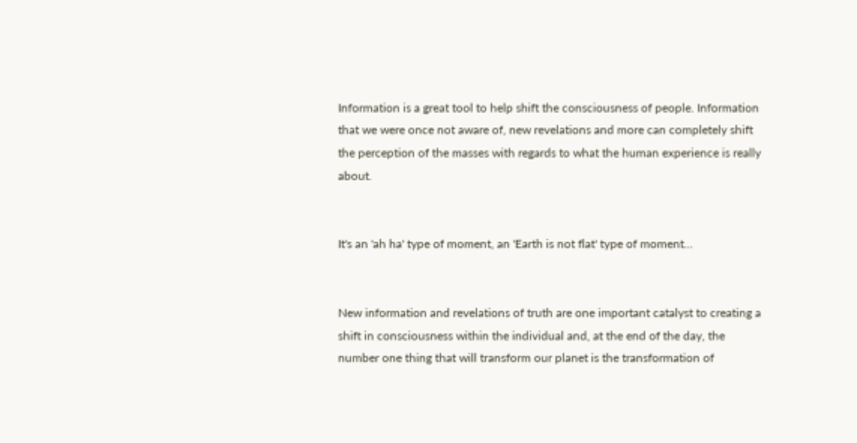Information is a great tool to help shift the consciousness of people. Information that we were once not aware of, new revelations and more can completely shift the perception of the masses with regards to what the human experience is really about.


It's an 'ah ha' type of moment, an 'Earth is not flat' type of moment...


New information and revelations of truth are one important catalyst to creating a shift in consciousness within the individual and, at the end of the day, the number one thing that will transform our planet is the transformation of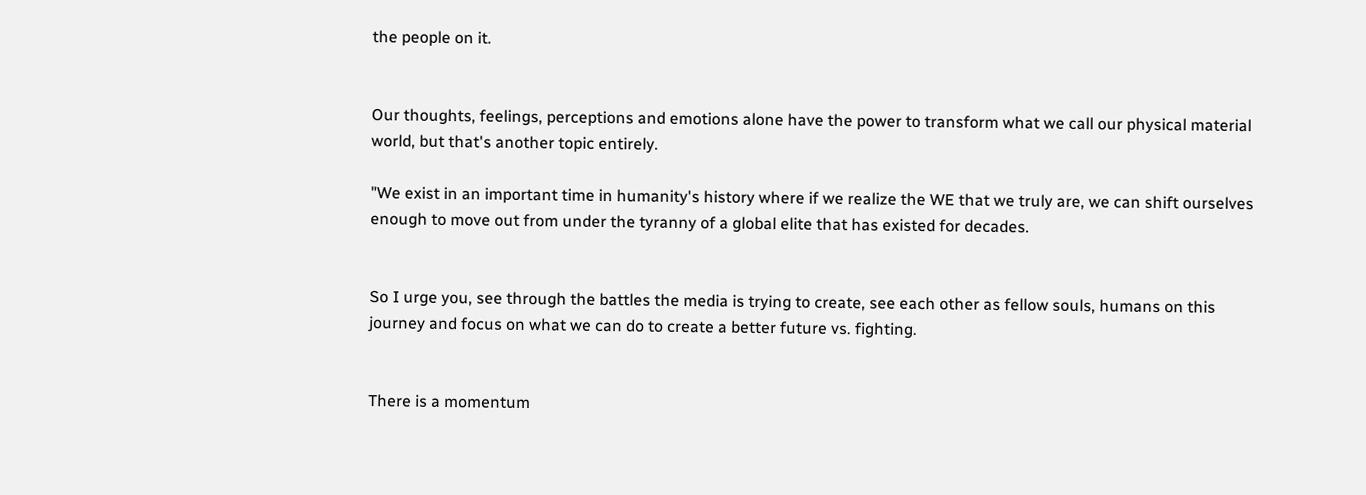the people on it.


Our thoughts, feelings, perceptions and emotions alone have the power to transform what we call our physical material world, but that's another topic entirely.

"We exist in an important time in humanity's history where if we realize the WE that we truly are, we can shift ourselves enough to move out from under the tyranny of a global elite that has existed for decades.


So I urge you, see through the battles the media is trying to create, see each other as fellow souls, humans on this journey and focus on what we can do to create a better future vs. fighting.


There is a momentum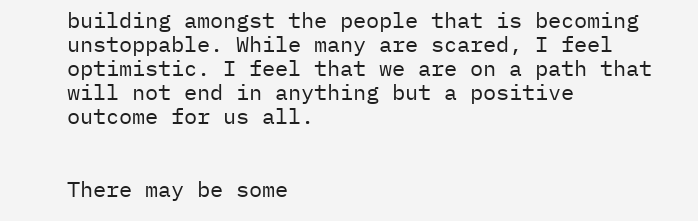building amongst the people that is becoming unstoppable. While many are scared, I feel optimistic. I feel that we are on a path that will not end in anything but a positive outcome for us all.


There may be some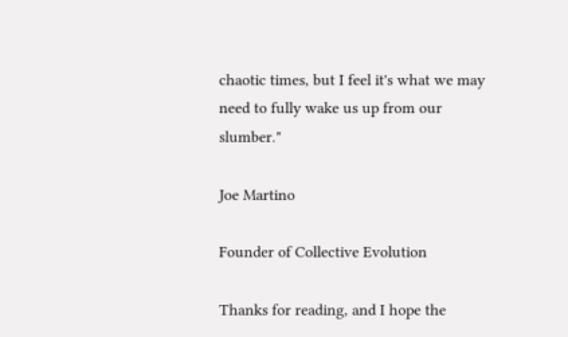chaotic times, but I feel it's what we may need to fully wake us up from our slumber."

Joe Martino

Founder of Collective Evolution

Thanks for reading, and I hope the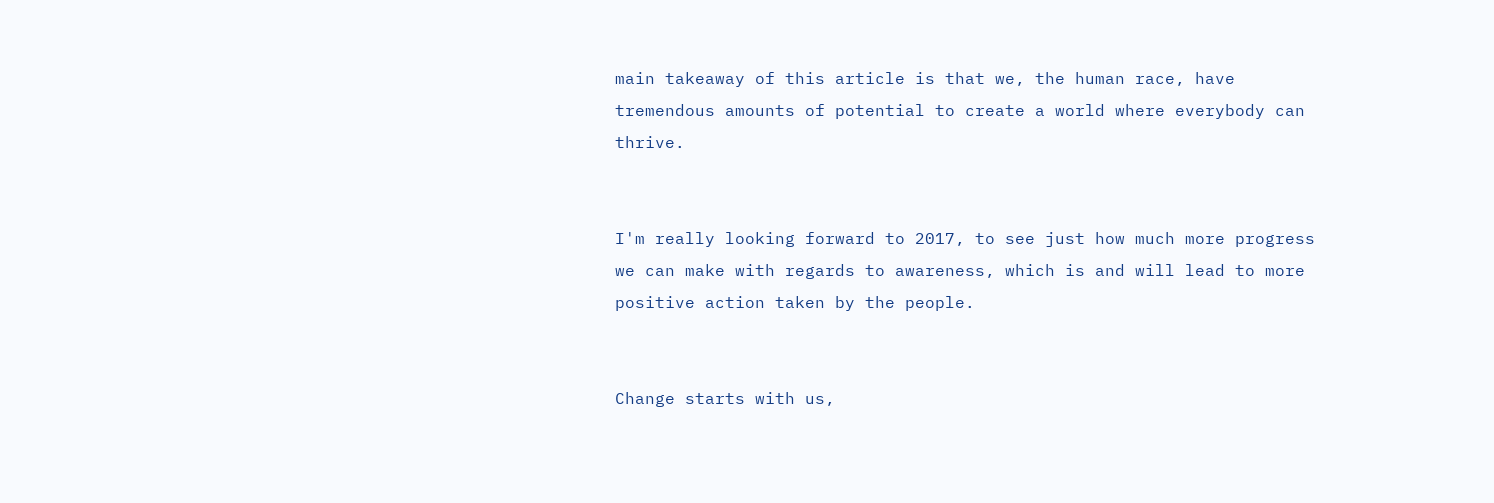main takeaway of this article is that we, the human race, have tremendous amounts of potential to create a world where everybody can thrive.


I'm really looking forward to 2017, to see just how much more progress we can make with regards to awareness, which is and will lead to more positive action taken by the people.


Change starts with us,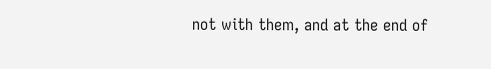not with them, and at the end of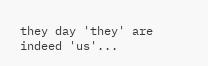they day 'they' are indeed 'us'...